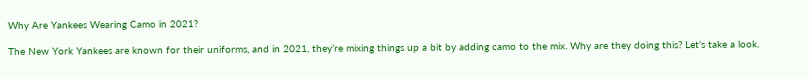Why Are Yankees Wearing Camo in 2021?

The New York Yankees are known for their uniforms, and in 2021, they’re mixing things up a bit by adding camo to the mix. Why are they doing this? Let’s take a look.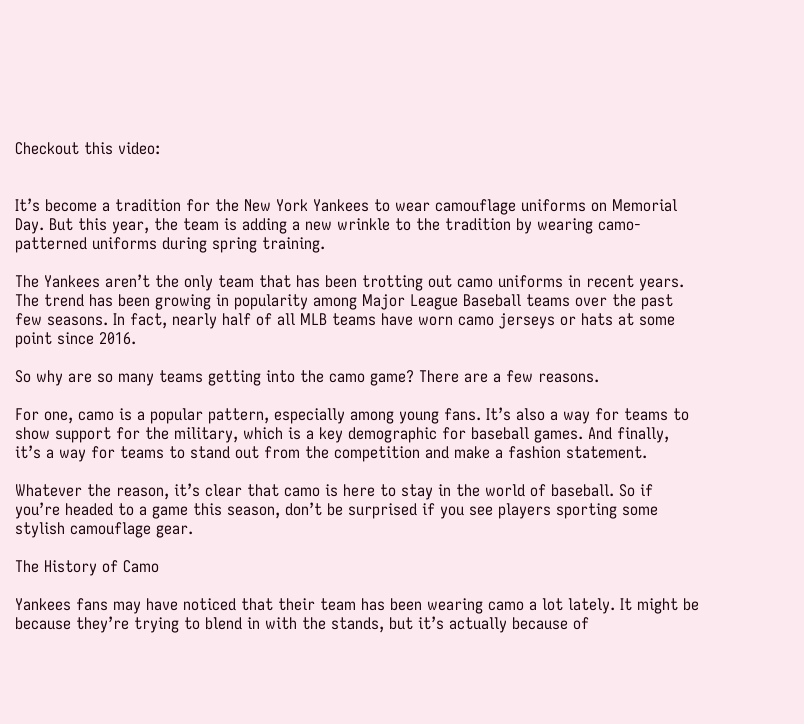Checkout this video:


It’s become a tradition for the New York Yankees to wear camouflage uniforms on Memorial Day. But this year, the team is adding a new wrinkle to the tradition by wearing camo-patterned uniforms during spring training.

The Yankees aren’t the only team that has been trotting out camo uniforms in recent years. The trend has been growing in popularity among Major League Baseball teams over the past few seasons. In fact, nearly half of all MLB teams have worn camo jerseys or hats at some point since 2016.

So why are so many teams getting into the camo game? There are a few reasons.

For one, camo is a popular pattern, especially among young fans. It’s also a way for teams to show support for the military, which is a key demographic for baseball games. And finally, it’s a way for teams to stand out from the competition and make a fashion statement.

Whatever the reason, it’s clear that camo is here to stay in the world of baseball. So if you’re headed to a game this season, don’t be surprised if you see players sporting some stylish camouflage gear.

The History of Camo

Yankees fans may have noticed that their team has been wearing camo a lot lately. It might be because they’re trying to blend in with the stands, but it’s actually because of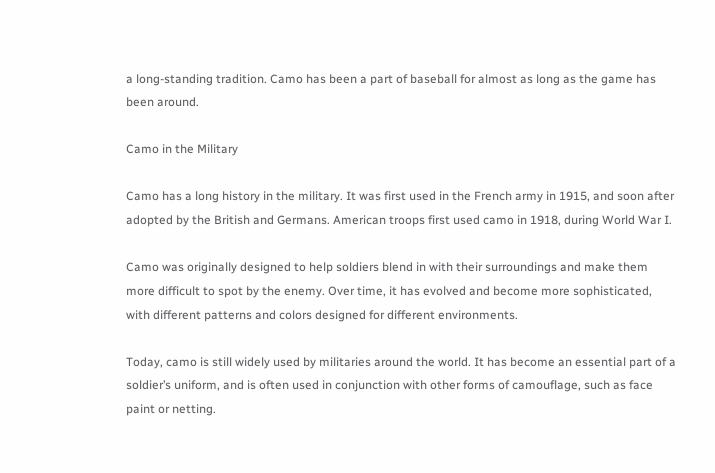a long-standing tradition. Camo has been a part of baseball for almost as long as the game has been around.

Camo in the Military

Camo has a long history in the military. It was first used in the French army in 1915, and soon after adopted by the British and Germans. American troops first used camo in 1918, during World War I.

Camo was originally designed to help soldiers blend in with their surroundings and make them more difficult to spot by the enemy. Over time, it has evolved and become more sophisticated, with different patterns and colors designed for different environments.

Today, camo is still widely used by militaries around the world. It has become an essential part of a soldier’s uniform, and is often used in conjunction with other forms of camouflage, such as face paint or netting.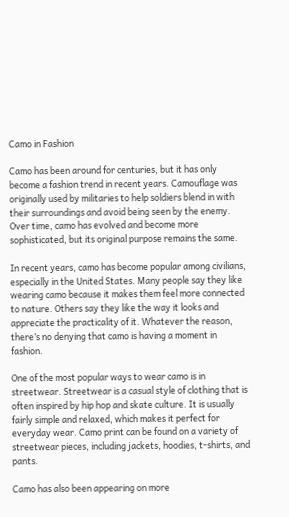Camo in Fashion

Camo has been around for centuries, but it has only become a fashion trend in recent years. Camouflage was originally used by militaries to help soldiers blend in with their surroundings and avoid being seen by the enemy. Over time, camo has evolved and become more sophisticated, but its original purpose remains the same.

In recent years, camo has become popular among civilians, especially in the United States. Many people say they like wearing camo because it makes them feel more connected to nature. Others say they like the way it looks and appreciate the practicality of it. Whatever the reason, there’s no denying that camo is having a moment in fashion.

One of the most popular ways to wear camo is in streetwear. Streetwear is a casual style of clothing that is often inspired by hip hop and skate culture. It is usually fairly simple and relaxed, which makes it perfect for everyday wear. Camo print can be found on a variety of streetwear pieces, including jackets, hoodies, t-shirts, and pants.

Camo has also been appearing on more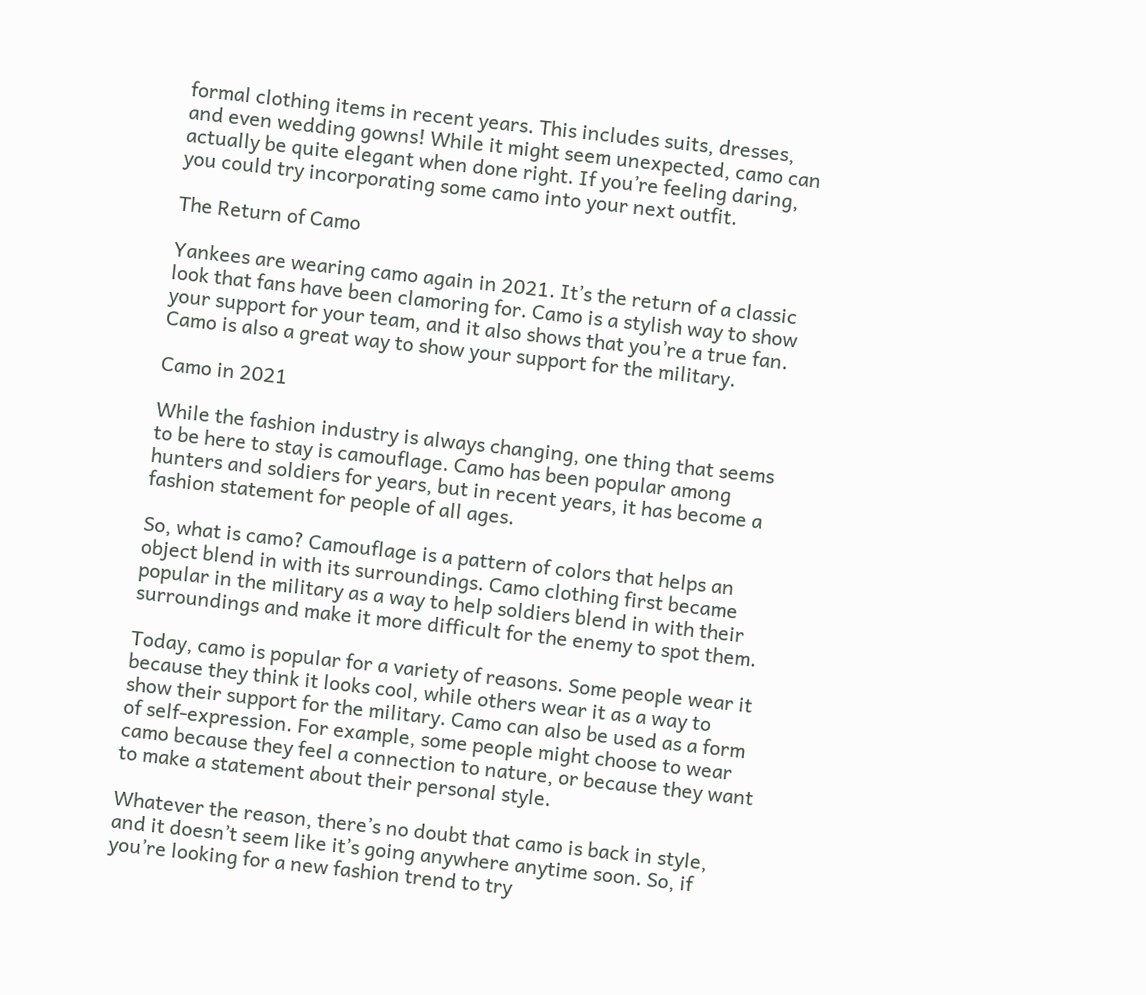formal clothing items in recent years. This includes suits, dresses, and even wedding gowns! While it might seem unexpected, camo can actually be quite elegant when done right. If you’re feeling daring, you could try incorporating some camo into your next outfit.

The Return of Camo

Yankees are wearing camo again in 2021. It’s the return of a classic look that fans have been clamoring for. Camo is a stylish way to show your support for your team, and it also shows that you’re a true fan. Camo is also a great way to show your support for the military.

Camo in 2021

While the fashion industry is always changing, one thing that seems to be here to stay is camouflage. Camo has been popular among hunters and soldiers for years, but in recent years, it has become a fashion statement for people of all ages.

So, what is camo? Camouflage is a pattern of colors that helps an object blend in with its surroundings. Camo clothing first became popular in the military as a way to help soldiers blend in with their surroundings and make it more difficult for the enemy to spot them.

Today, camo is popular for a variety of reasons. Some people wear it because they think it looks cool, while others wear it as a way to show their support for the military. Camo can also be used as a form of self-expression. For example, some people might choose to wear camo because they feel a connection to nature, or because they want to make a statement about their personal style.

Whatever the reason, there’s no doubt that camo is back in style, and it doesn’t seem like it’s going anywhere anytime soon. So, if you’re looking for a new fashion trend to try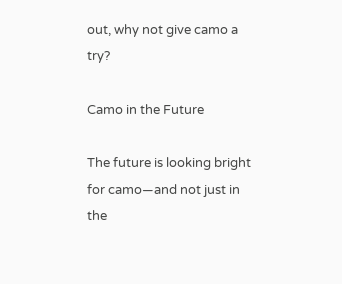out, why not give camo a try?

Camo in the Future

The future is looking bright for camo—and not just in the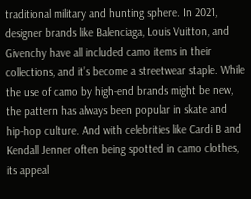traditional military and hunting sphere. In 2021, designer brands like Balenciaga, Louis Vuitton, and Givenchy have all included camo items in their collections, and it’s become a streetwear staple. While the use of camo by high-end brands might be new, the pattern has always been popular in skate and hip-hop culture. And with celebrities like Cardi B and Kendall Jenner often being spotted in camo clothes, its appeal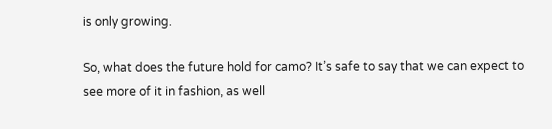is only growing.

So, what does the future hold for camo? It’s safe to say that we can expect to see more of it in fashion, as well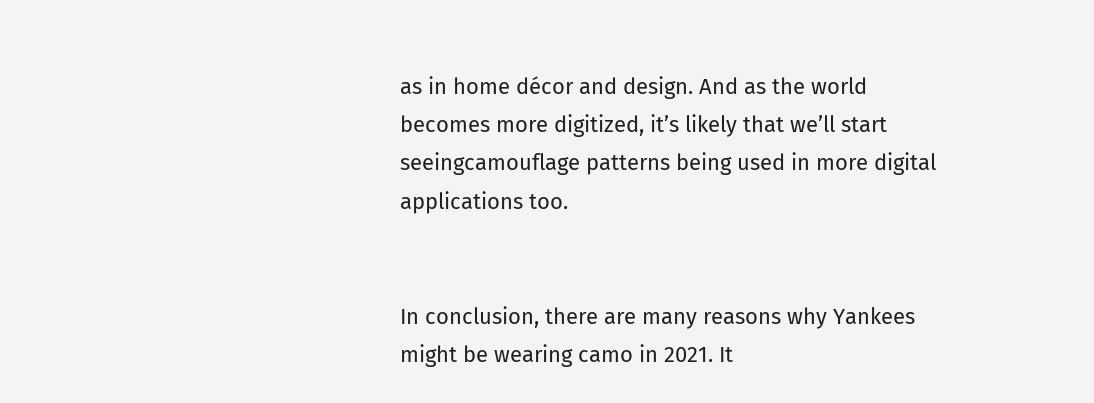as in home décor and design. And as the world becomes more digitized, it’s likely that we’ll start seeingcamouflage patterns being used in more digital applications too.


In conclusion, there are many reasons why Yankees might be wearing camo in 2021. It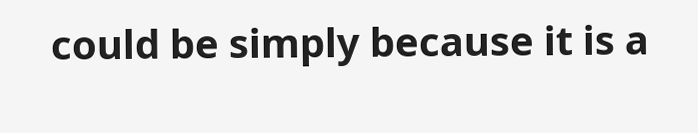could be simply because it is a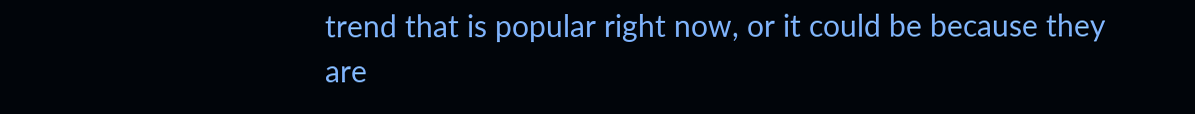trend that is popular right now, or it could be because they are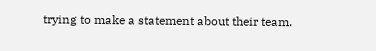trying to make a statement about their team.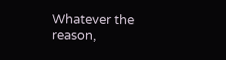Whatever the reason,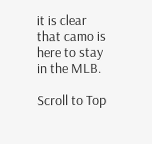it is clear that camo is here to stay in the MLB.

Scroll to Top